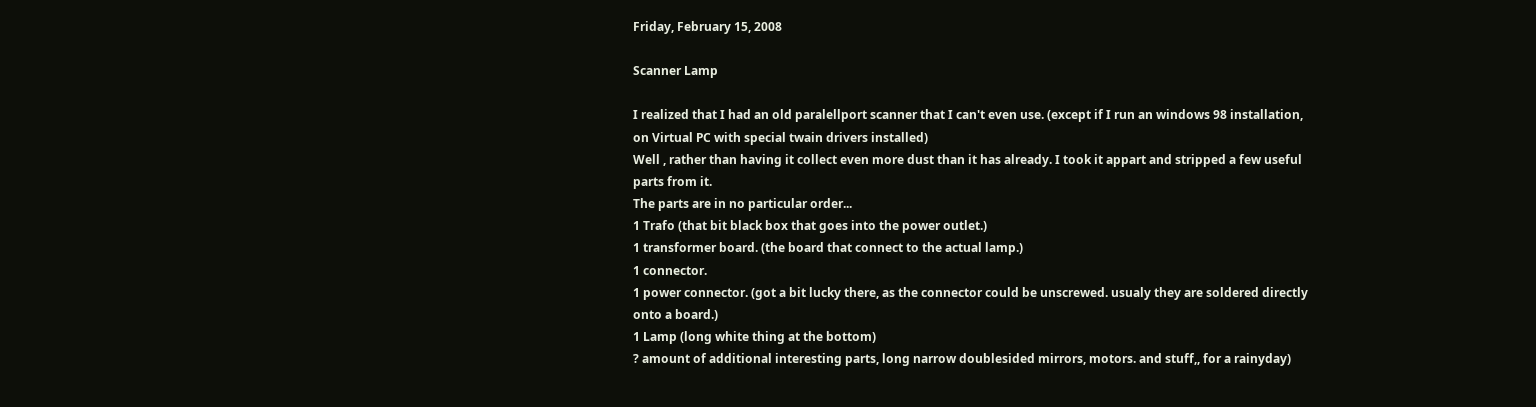Friday, February 15, 2008

Scanner Lamp

I realized that I had an old paralellport scanner that I can't even use. (except if I run an windows 98 installation, on Virtual PC with special twain drivers installed)
Well , rather than having it collect even more dust than it has already. I took it appart and stripped a few useful parts from it.
The parts are in no particular order...
1 Trafo (that bit black box that goes into the power outlet.)
1 transformer board. (the board that connect to the actual lamp.)
1 connector.
1 power connector. (got a bit lucky there, as the connector could be unscrewed. usualy they are soldered directly onto a board.)
1 Lamp (long white thing at the bottom)
? amount of additional interesting parts, long narrow doublesided mirrors, motors. and stuff,, for a rainyday)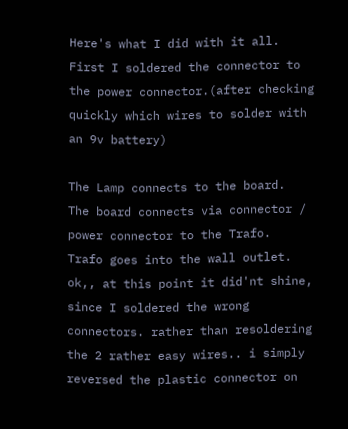Here's what I did with it all.
First I soldered the connector to the power connector.(after checking quickly which wires to solder with an 9v battery)

The Lamp connects to the board.
The board connects via connector / power connector to the Trafo.
Trafo goes into the wall outlet.
ok,, at this point it did'nt shine, since I soldered the wrong connectors. rather than resoldering the 2 rather easy wires.. i simply reversed the plastic connector on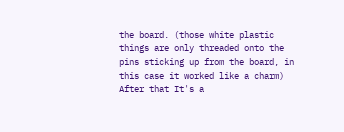the board. (those white plastic things are only threaded onto the pins sticking up from the board, in this case it worked like a charm)
After that It's a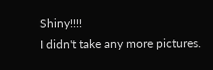Shiny!!!!
I didn't take any more pictures.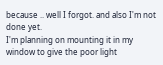because .. well I forgot. and also I'm not done yet.
I'm planning on mounting it in my window to give the poor light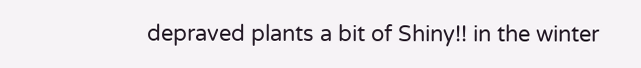depraved plants a bit of Shiny!! in the winter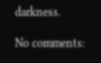darkness.

No comments: